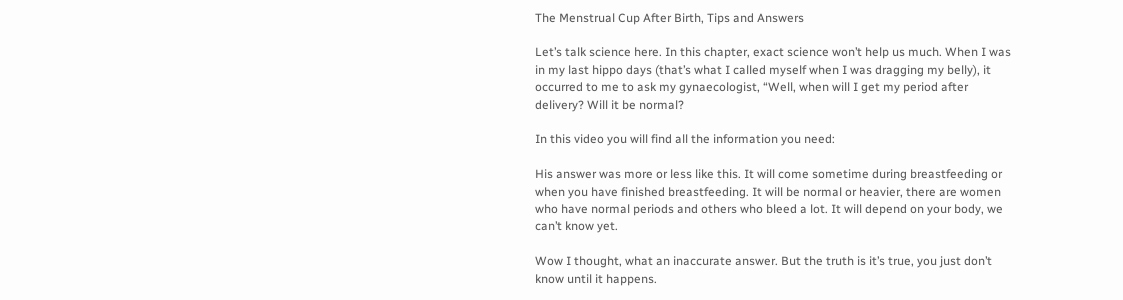The Menstrual Cup After Birth, Tips and Answers

Let’s talk science here. In this chapter, exact science won’t help us much. When I was in my last hippo days (that’s what I called myself when I was dragging my belly), it occurred to me to ask my gynaecologist, “Well, when will I get my period after delivery? Will it be normal?

In this video you will find all the information you need:

His answer was more or less like this. It will come sometime during breastfeeding or when you have finished breastfeeding. It will be normal or heavier, there are women who have normal periods and others who bleed a lot. It will depend on your body, we can’t know yet.

Wow I thought, what an inaccurate answer. But the truth is it’s true, you just don’t know until it happens.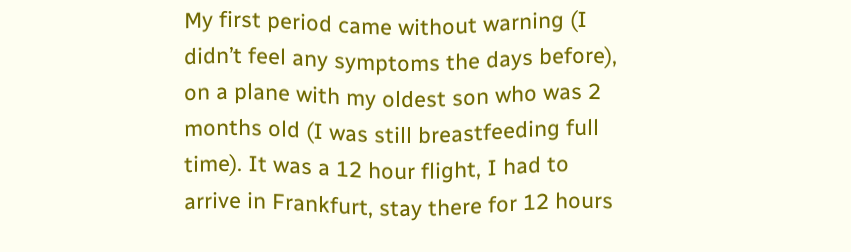My first period came without warning (I didn’t feel any symptoms the days before), on a plane with my oldest son who was 2 months old (I was still breastfeeding full time). It was a 12 hour flight, I had to arrive in Frankfurt, stay there for 12 hours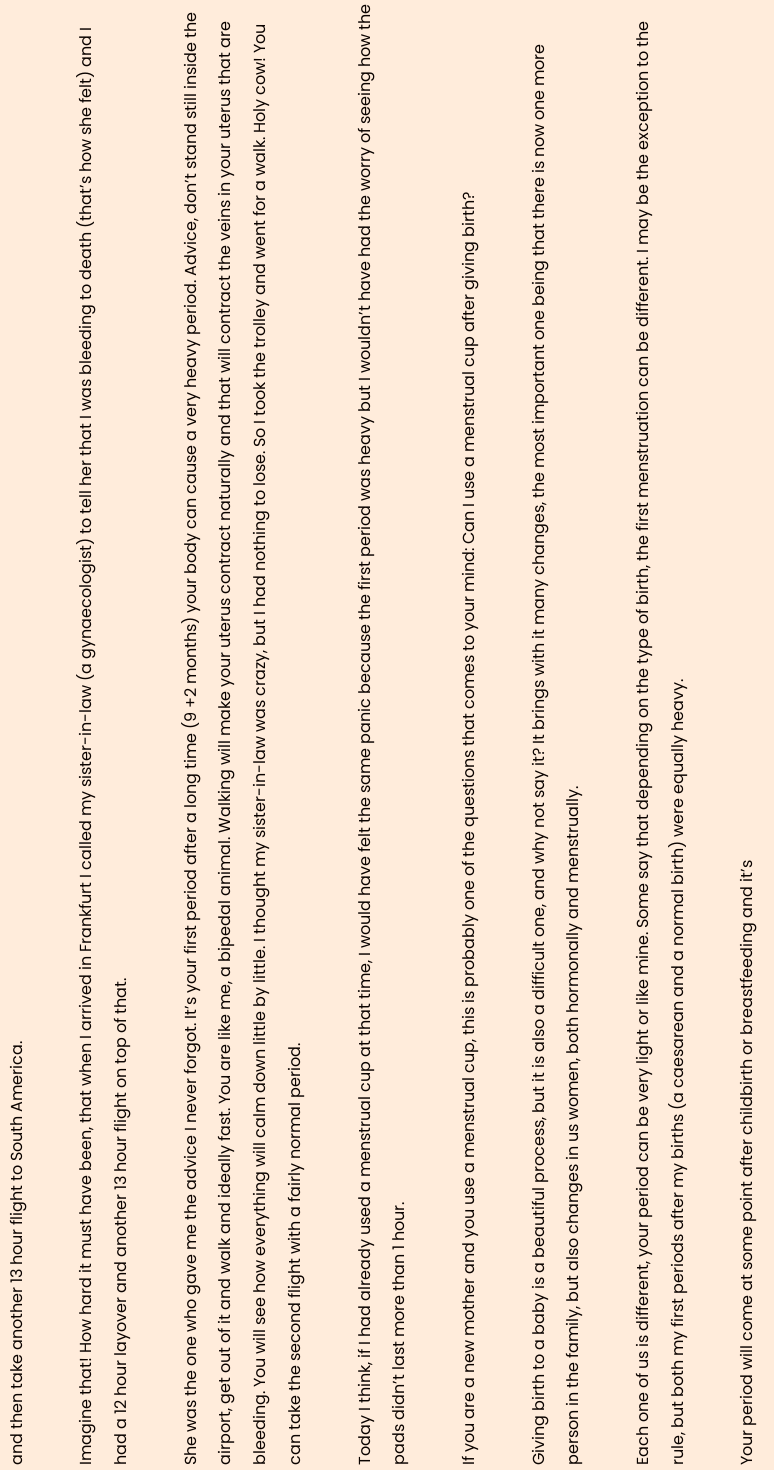and then take another 13 hour flight to South America.

Imagine that! How hard it must have been, that when I arrived in Frankfurt I called my sister-in-law (a gynaecologist) to tell her that I was bleeding to death (that’s how she felt) and I had a 12 hour layover and another 13 hour flight on top of that.

She was the one who gave me the advice I never forgot. It’s your first period after a long time (9 +2 months) your body can cause a very heavy period. Advice, don’t stand still inside the airport, get out of it and walk and ideally fast. You are like me, a bipedal animal. Walking will make your uterus contract naturally and that will contract the veins in your uterus that are bleeding. You will see how everything will calm down little by little. I thought my sister-in-law was crazy, but I had nothing to lose. So I took the trolley and went for a walk. Holy cow! You can take the second flight with a fairly normal period.

Today I think, if I had already used a menstrual cup at that time, I would have felt the same panic because the first period was heavy but I wouldn’t have had the worry of seeing how the pads didn’t last more than 1 hour.

If you are a new mother and you use a menstrual cup, this is probably one of the questions that comes to your mind: Can I use a menstrual cup after giving birth?

Giving birth to a baby is a beautiful process, but it is also a difficult one, and why not say it? It brings with it many changes, the most important one being that there is now one more person in the family, but also changes in us women, both hormonally and menstrually.

Each one of us is different, your period can be very light or like mine. Some say that depending on the type of birth, the first menstruation can be different. I may be the exception to the rule, but both my first periods after my births (a caesarean and a normal birth) were equally heavy.

Your period will come at some point after childbirth or breastfeeding and it’s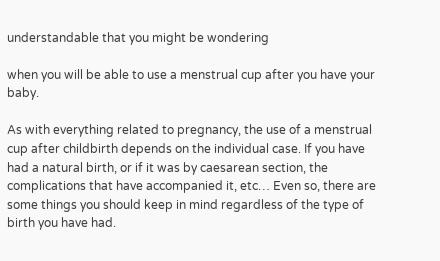understandable that you might be wondering

when you will be able to use a menstrual cup after you have your baby.

As with everything related to pregnancy, the use of a menstrual cup after childbirth depends on the individual case. If you have had a natural birth, or if it was by caesarean section, the complications that have accompanied it, etc… Even so, there are some things you should keep in mind regardless of the type of birth you have had.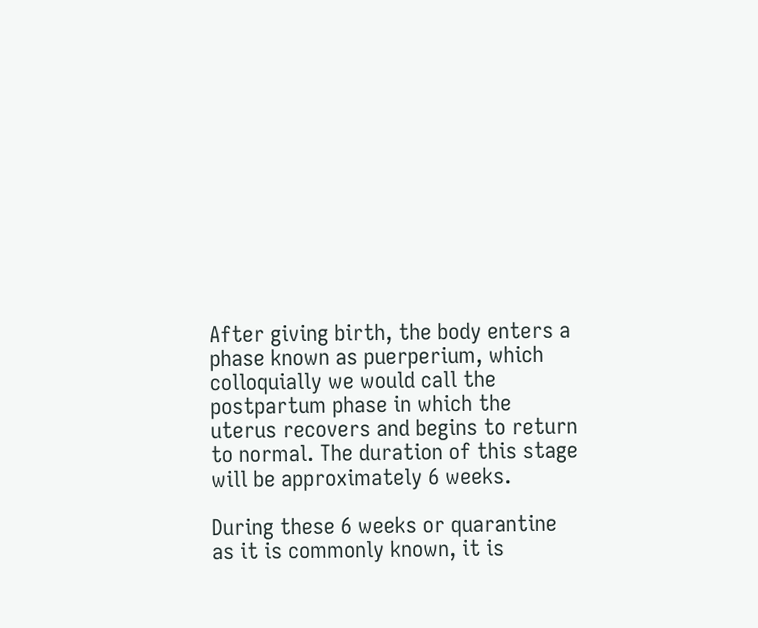After giving birth, the body enters a phase known as puerperium, which colloquially we would call the postpartum phase in which the uterus recovers and begins to return to normal. The duration of this stage will be approximately 6 weeks.

During these 6 weeks or quarantine as it is commonly known, it is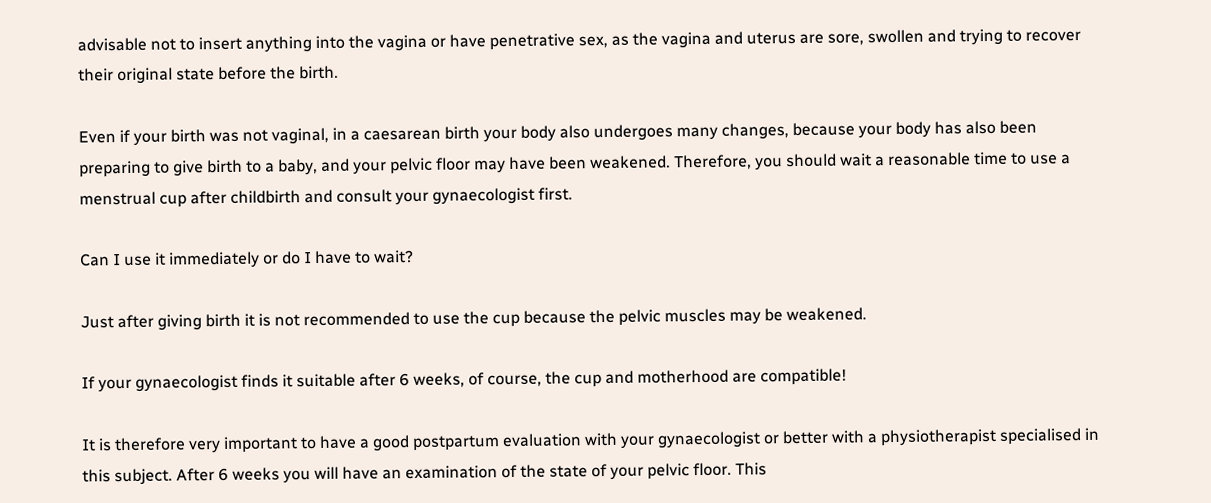advisable not to insert anything into the vagina or have penetrative sex, as the vagina and uterus are sore, swollen and trying to recover their original state before the birth.

Even if your birth was not vaginal, in a caesarean birth your body also undergoes many changes, because your body has also been preparing to give birth to a baby, and your pelvic floor may have been weakened. Therefore, you should wait a reasonable time to use a menstrual cup after childbirth and consult your gynaecologist first.

Can I use it immediately or do I have to wait?

Just after giving birth it is not recommended to use the cup because the pelvic muscles may be weakened.

If your gynaecologist finds it suitable after 6 weeks, of course, the cup and motherhood are compatible!

It is therefore very important to have a good postpartum evaluation with your gynaecologist or better with a physiotherapist specialised in this subject. After 6 weeks you will have an examination of the state of your pelvic floor. This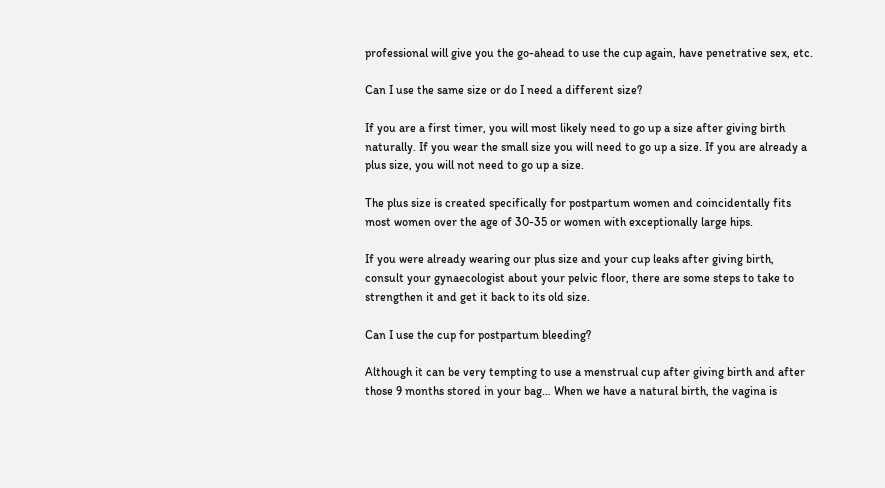professional will give you the go-ahead to use the cup again, have penetrative sex, etc.

Can I use the same size or do I need a different size?

If you are a first timer, you will most likely need to go up a size after giving birth naturally. If you wear the small size you will need to go up a size. If you are already a plus size, you will not need to go up a size.

The plus size is created specifically for postpartum women and coincidentally fits most women over the age of 30-35 or women with exceptionally large hips.

If you were already wearing our plus size and your cup leaks after giving birth, consult your gynaecologist about your pelvic floor, there are some steps to take to strengthen it and get it back to its old size.

Can I use the cup for postpartum bleeding?

Although it can be very tempting to use a menstrual cup after giving birth and after those 9 months stored in your bag… When we have a natural birth, the vagina is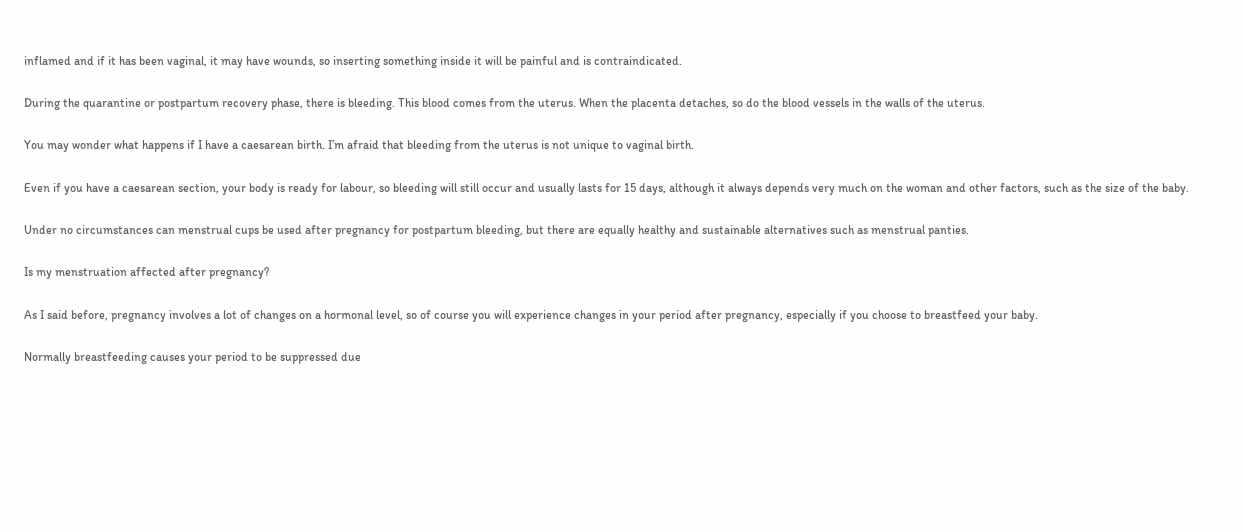inflamed and if it has been vaginal, it may have wounds, so inserting something inside it will be painful and is contraindicated.

During the quarantine or postpartum recovery phase, there is bleeding. This blood comes from the uterus. When the placenta detaches, so do the blood vessels in the walls of the uterus.

You may wonder what happens if I have a caesarean birth. I’m afraid that bleeding from the uterus is not unique to vaginal birth.

Even if you have a caesarean section, your body is ready for labour, so bleeding will still occur and usually lasts for 15 days, although it always depends very much on the woman and other factors, such as the size of the baby.

Under no circumstances can menstrual cups be used after pregnancy for postpartum bleeding, but there are equally healthy and sustainable alternatives such as menstrual panties.

Is my menstruation affected after pregnancy?

As I said before, pregnancy involves a lot of changes on a hormonal level, so of course you will experience changes in your period after pregnancy, especially if you choose to breastfeed your baby.

Normally breastfeeding causes your period to be suppressed due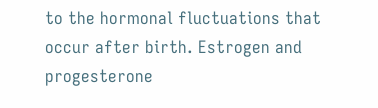to the hormonal fluctuations that occur after birth. Estrogen and progesterone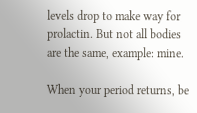levels drop to make way for prolactin. But not all bodies are the same, example: mine.

When your period returns, be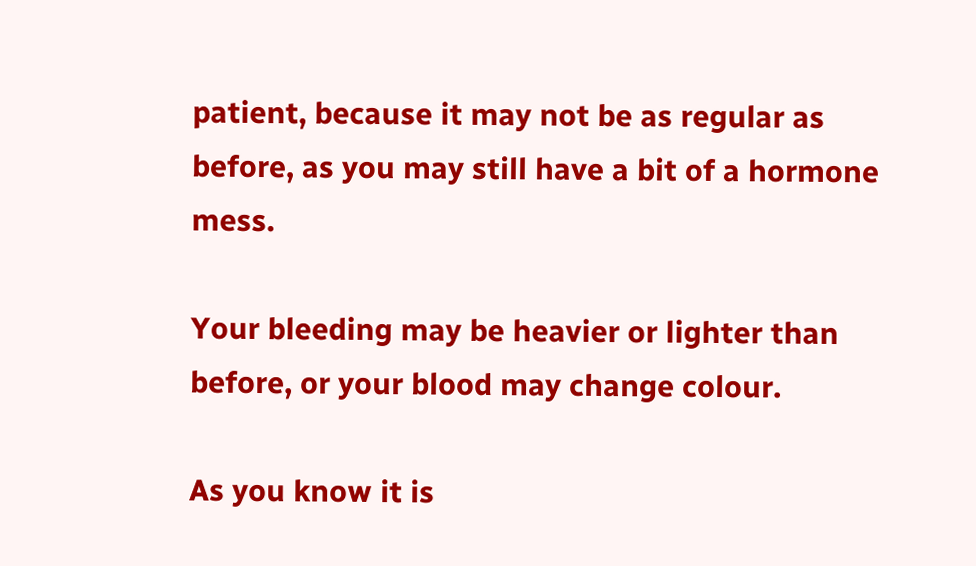patient, because it may not be as regular as before, as you may still have a bit of a hormone mess.

Your bleeding may be heavier or lighter than before, or your blood may change colour.

As you know it is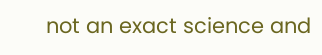not an exact science and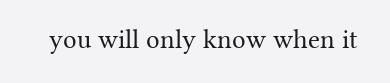you will only know when it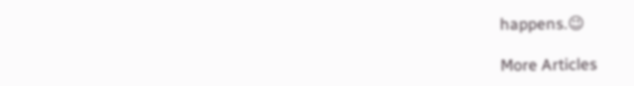happens.😉

More Articles